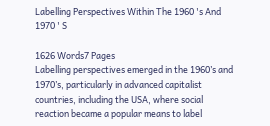Labelling Perspectives Within The 1960 's And 1970 ' S

1626 Words7 Pages
Labelling perspectives emerged in the 1960’s and 1970’s, particularly in advanced capitalist countries, including the USA, where social reaction became a popular means to label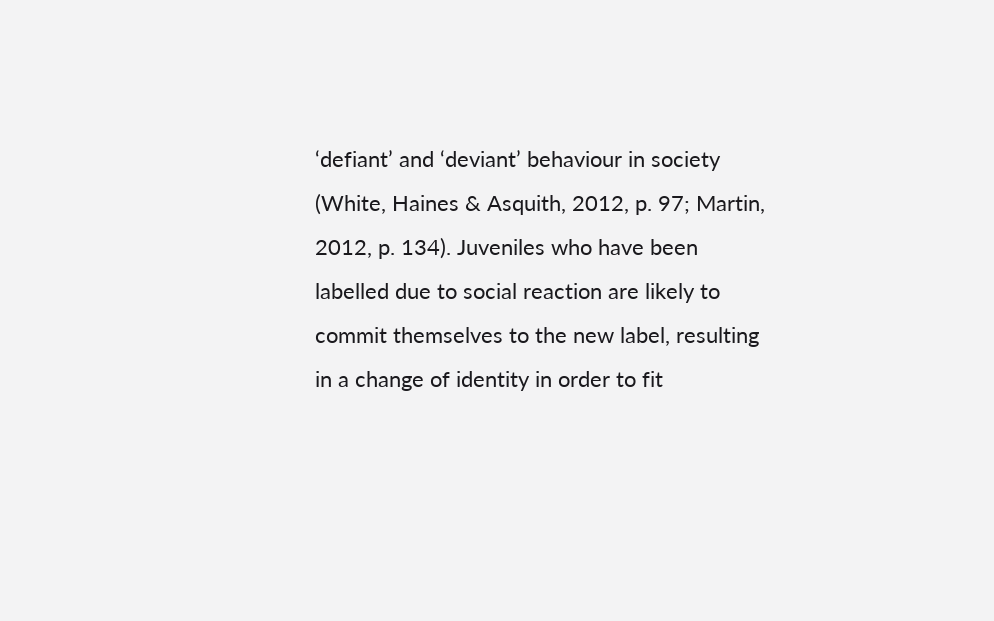‘defiant’ and ‘deviant’ behaviour in society (White, Haines & Asquith, 2012, p. 97; Martin, 2012, p. 134). Juveniles who have been labelled due to social reaction are likely to commit themselves to the new label, resulting in a change of identity in order to fit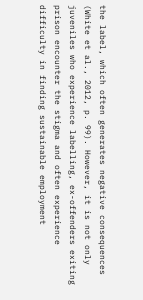the label, which often generates negative consequences (White et al., 2012, p. 99). However, it is not only juveniles who experience labelling, ex-offenders exiting prison encounter the stigma and often experience difficulty in finding sustainable employment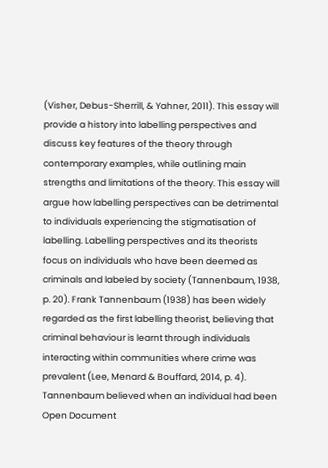(Visher, Debus-Sherrill, & Yahner, 2011). This essay will provide a history into labelling perspectives and discuss key features of the theory through contemporary examples, while outlining main strengths and limitations of the theory. This essay will argue how labelling perspectives can be detrimental to individuals experiencing the stigmatisation of labelling. Labelling perspectives and its theorists focus on individuals who have been deemed as criminals and labeled by society (Tannenbaum, 1938, p. 20). Frank Tannenbaum (1938) has been widely regarded as the first labelling theorist, believing that criminal behaviour is learnt through individuals interacting within communities where crime was prevalent (Lee, Menard & Bouffard, 2014, p. 4). Tannenbaum believed when an individual had been
Open Document